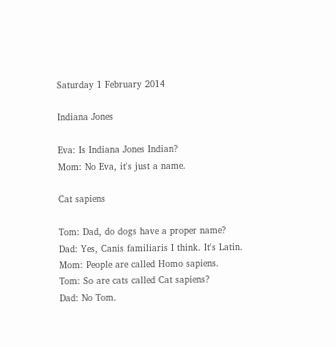Saturday 1 February 2014

Indiana Jones

Eva: Is Indiana Jones Indian?
Mom: No Eva, it's just a name.

Cat sapiens

Tom: Dad, do dogs have a proper name?
Dad: Yes, Canis familiaris I think. It's Latin.
Mom: People are called Homo sapiens.
Tom: So are cats called Cat sapiens?
Dad: No Tom.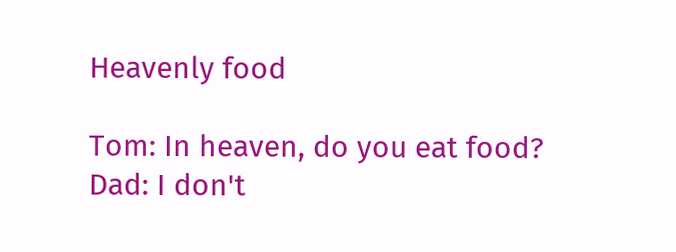Heavenly food

Tom: In heaven, do you eat food?
Dad: I don't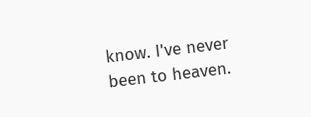know. I've never been to heaven.